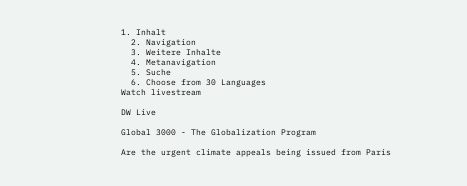1. Inhalt
  2. Navigation
  3. Weitere Inhalte
  4. Metanavigation
  5. Suche
  6. Choose from 30 Languages
Watch livestream

DW Live

Global 3000 - The Globalization Program

Are the urgent climate appeals being issued from Paris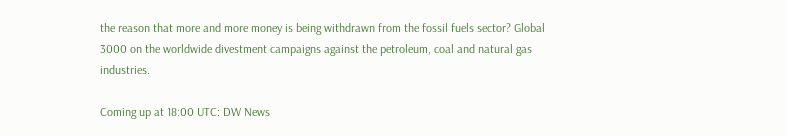the reason that more and more money is being withdrawn from the fossil fuels sector? Global 3000 on the worldwide divestment campaigns against the petroleum, coal and natural gas industries.

Coming up at 18:00 UTC: DW News